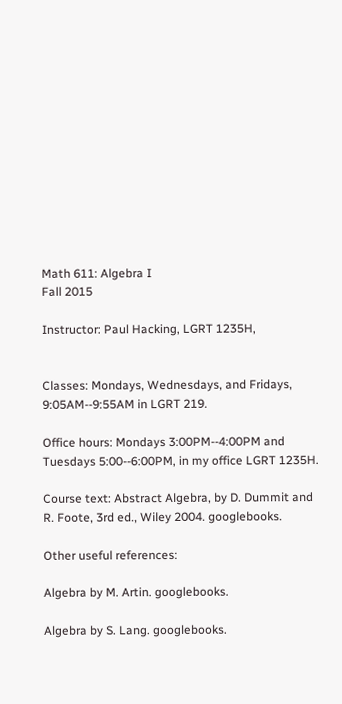Math 611: Algebra I
Fall 2015

Instructor: Paul Hacking, LGRT 1235H,


Classes: Mondays, Wednesdays, and Fridays, 9:05AM--9:55AM in LGRT 219.

Office hours: Mondays 3:00PM--4:00PM and Tuesdays 5:00--6:00PM, in my office LGRT 1235H.

Course text: Abstract Algebra, by D. Dummit and R. Foote, 3rd ed., Wiley 2004. googlebooks.

Other useful references:

Algebra by M. Artin. googlebooks.

Algebra by S. Lang. googlebooks.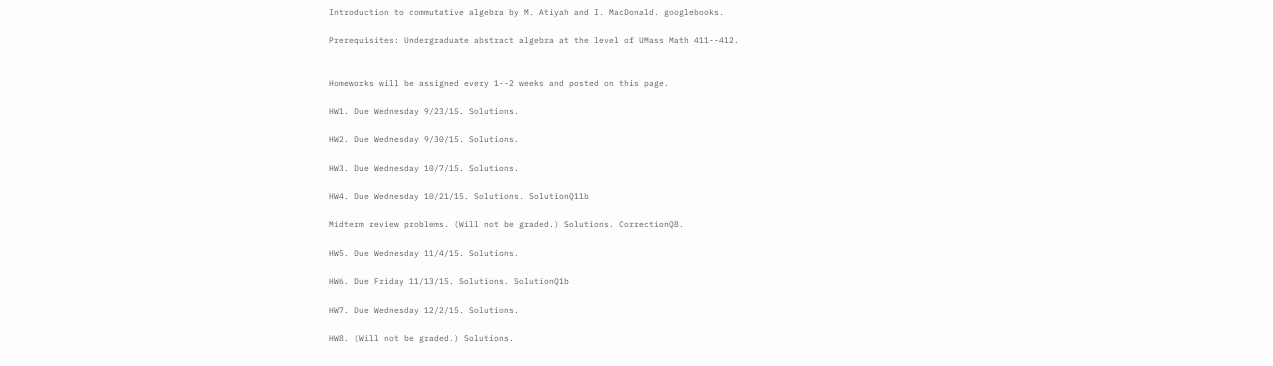Introduction to commutative algebra by M. Atiyah and I. MacDonald. googlebooks.

Prerequisites: Undergraduate abstract algebra at the level of UMass Math 411--412.


Homeworks will be assigned every 1--2 weeks and posted on this page.

HW1. Due Wednesday 9/23/15. Solutions.

HW2. Due Wednesday 9/30/15. Solutions.

HW3. Due Wednesday 10/7/15. Solutions.

HW4. Due Wednesday 10/21/15. Solutions. SolutionQ11b

Midterm review problems. (Will not be graded.) Solutions. CorrectionQ8.

HW5. Due Wednesday 11/4/15. Solutions.

HW6. Due Friday 11/13/15. Solutions. SolutionQ1b

HW7. Due Wednesday 12/2/15. Solutions.

HW8. (Will not be graded.) Solutions.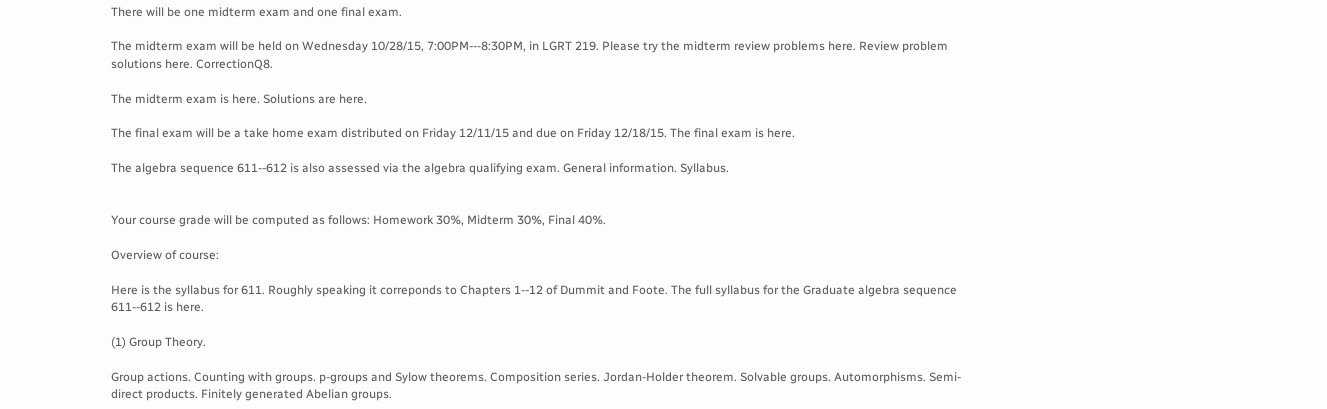There will be one midterm exam and one final exam.

The midterm exam will be held on Wednesday 10/28/15, 7:00PM---8:30PM, in LGRT 219. Please try the midterm review problems here. Review problem solutions here. CorrectionQ8.

The midterm exam is here. Solutions are here.

The final exam will be a take home exam distributed on Friday 12/11/15 and due on Friday 12/18/15. The final exam is here.

The algebra sequence 611--612 is also assessed via the algebra qualifying exam. General information. Syllabus.


Your course grade will be computed as follows: Homework 30%, Midterm 30%, Final 40%.

Overview of course:

Here is the syllabus for 611. Roughly speaking it correponds to Chapters 1--12 of Dummit and Foote. The full syllabus for the Graduate algebra sequence 611--612 is here.

(1) Group Theory.

Group actions. Counting with groups. p-groups and Sylow theorems. Composition series. Jordan-Holder theorem. Solvable groups. Automorphisms. Semi-direct products. Finitely generated Abelian groups.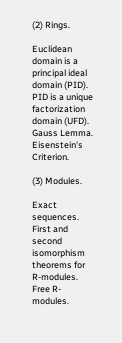(2) Rings.

Euclidean domain is a principal ideal domain (PID). PID is a unique factorization domain (UFD). Gauss Lemma. Eisenstein's Criterion.

(3) Modules.

Exact sequences. First and second isomorphism theorems for R-modules. Free R-modules.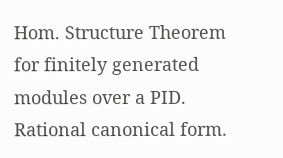Hom. Structure Theorem for finitely generated modules over a PID. Rational canonical form.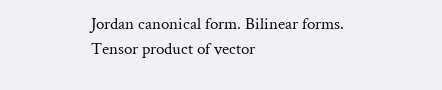Jordan canonical form. Bilinear forms. Tensor product of vector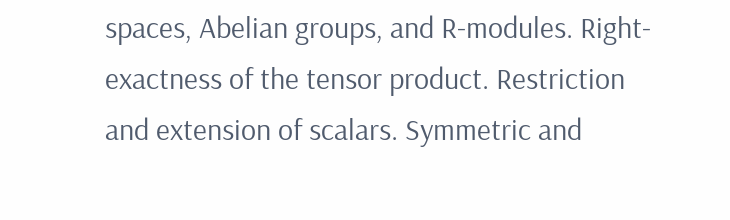spaces, Abelian groups, and R-modules. Right-exactness of the tensor product. Restriction and extension of scalars. Symmetric and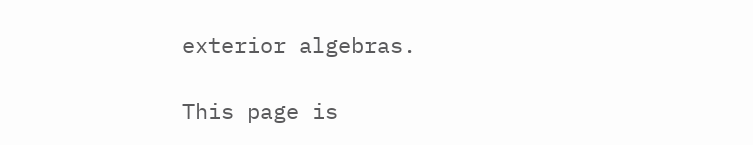exterior algebras.

This page is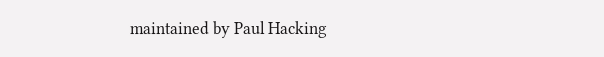maintained by Paul Hacking